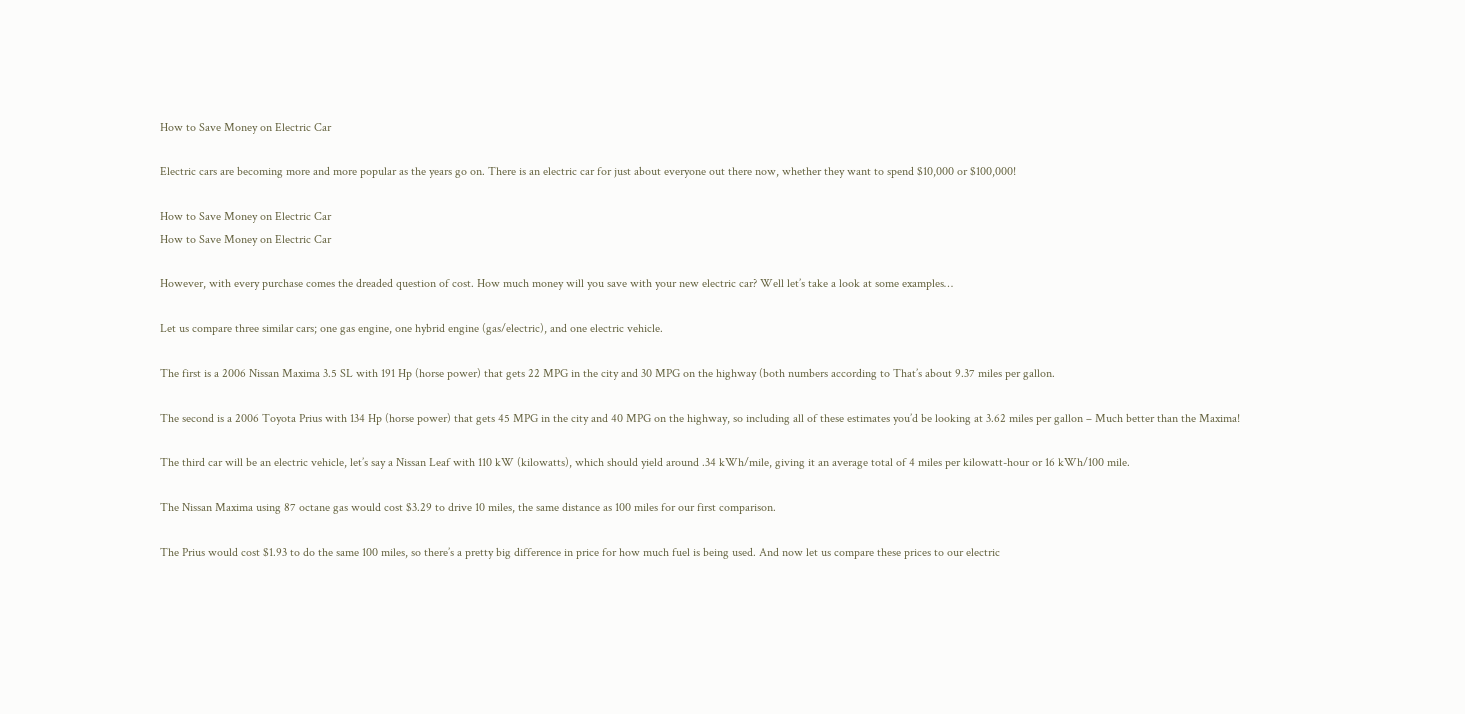How to Save Money on Electric Car

Electric cars are becoming more and more popular as the years go on. There is an electric car for just about everyone out there now, whether they want to spend $10,000 or $100,000!

How to Save Money on Electric Car
How to Save Money on Electric Car

However, with every purchase comes the dreaded question of cost. How much money will you save with your new electric car? Well let’s take a look at some examples…

Let us compare three similar cars; one gas engine, one hybrid engine (gas/electric), and one electric vehicle.

The first is a 2006 Nissan Maxima 3.5 SL with 191 Hp (horse power) that gets 22 MPG in the city and 30 MPG on the highway (both numbers according to That’s about 9.37 miles per gallon.

The second is a 2006 Toyota Prius with 134 Hp (horse power) that gets 45 MPG in the city and 40 MPG on the highway, so including all of these estimates you’d be looking at 3.62 miles per gallon – Much better than the Maxima!

The third car will be an electric vehicle, let’s say a Nissan Leaf with 110 kW (kilowatts), which should yield around .34 kWh/mile, giving it an average total of 4 miles per kilowatt-hour or 16 kWh/100 mile.

The Nissan Maxima using 87 octane gas would cost $3.29 to drive 10 miles, the same distance as 100 miles for our first comparison.

The Prius would cost $1.93 to do the same 100 miles, so there’s a pretty big difference in price for how much fuel is being used. And now let us compare these prices to our electric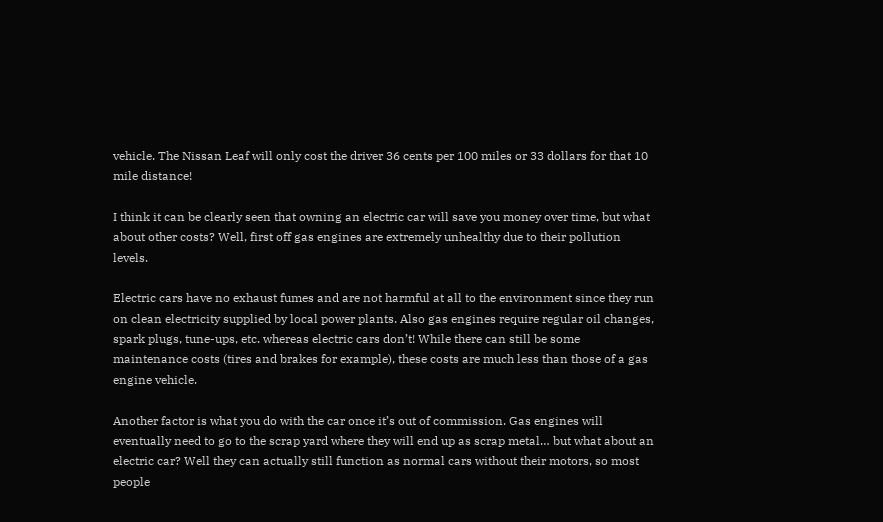vehicle. The Nissan Leaf will only cost the driver 36 cents per 100 miles or 33 dollars for that 10 mile distance!

I think it can be clearly seen that owning an electric car will save you money over time, but what about other costs? Well, first off gas engines are extremely unhealthy due to their pollution levels.

Electric cars have no exhaust fumes and are not harmful at all to the environment since they run on clean electricity supplied by local power plants. Also gas engines require regular oil changes, spark plugs, tune-ups, etc. whereas electric cars don’t! While there can still be some maintenance costs (tires and brakes for example), these costs are much less than those of a gas engine vehicle.

Another factor is what you do with the car once it’s out of commission. Gas engines will eventually need to go to the scrap yard where they will end up as scrap metal… but what about an electric car? Well they can actually still function as normal cars without their motors, so most people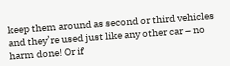keep them around as second or third vehicles and they’re used just like any other car – no harm done! Or if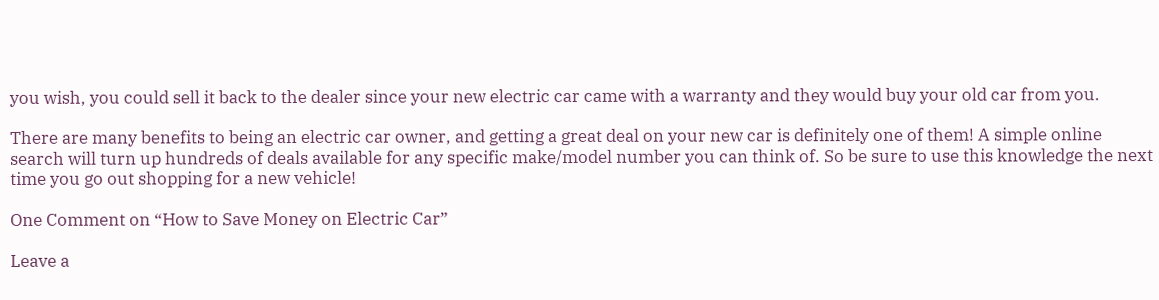you wish, you could sell it back to the dealer since your new electric car came with a warranty and they would buy your old car from you.

There are many benefits to being an electric car owner, and getting a great deal on your new car is definitely one of them! A simple online search will turn up hundreds of deals available for any specific make/model number you can think of. So be sure to use this knowledge the next time you go out shopping for a new vehicle!

One Comment on “How to Save Money on Electric Car”

Leave a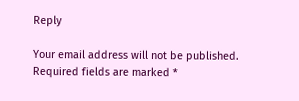Reply

Your email address will not be published. Required fields are marked *